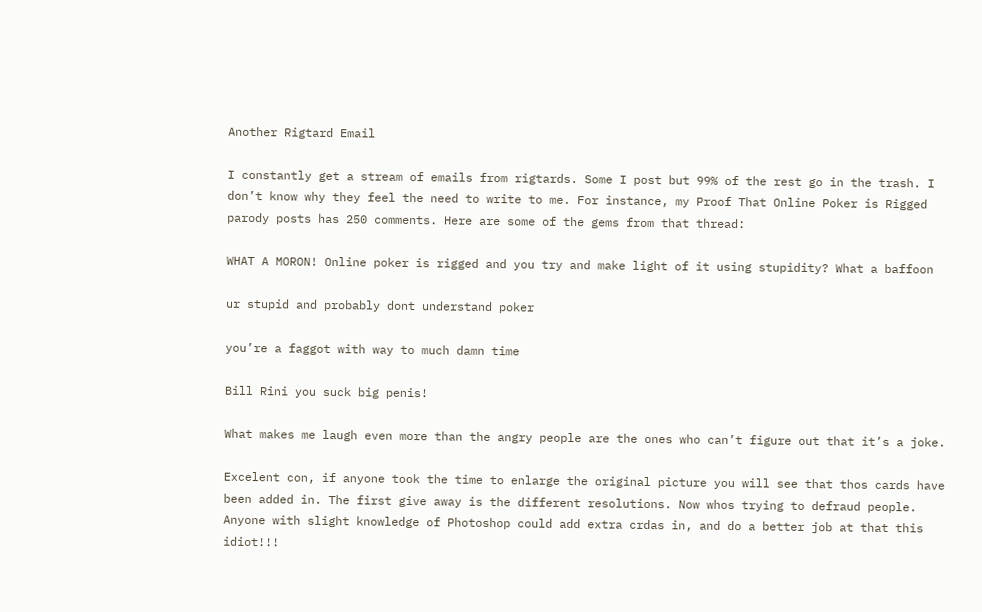Another Rigtard Email

I constantly get a stream of emails from rigtards. Some I post but 99% of the rest go in the trash. I don’t know why they feel the need to write to me. For instance, my Proof That Online Poker is Rigged parody posts has 250 comments. Here are some of the gems from that thread:

WHAT A MORON! Online poker is rigged and you try and make light of it using stupidity? What a baffoon

ur stupid and probably dont understand poker

you’re a faggot with way to much damn time

Bill Rini you suck big penis!

What makes me laugh even more than the angry people are the ones who can’t figure out that it’s a joke.

Excelent con, if anyone took the time to enlarge the original picture you will see that thos cards have been added in. The first give away is the different resolutions. Now whos trying to defraud people. Anyone with slight knowledge of Photoshop could add extra crdas in, and do a better job at that this idiot!!!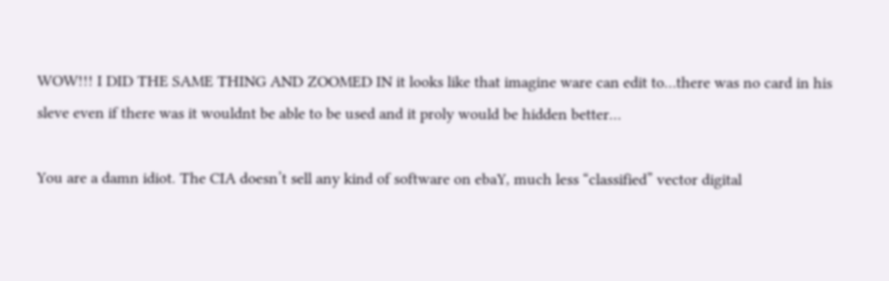WOW!!! I DID THE SAME THING AND ZOOMED IN it looks like that imagine ware can edit to…there was no card in his sleve even if there was it wouldnt be able to be used and it proly would be hidden better…

You are a damn idiot. The CIA doesn’t sell any kind of software on ebaY, much less “classified” vector digital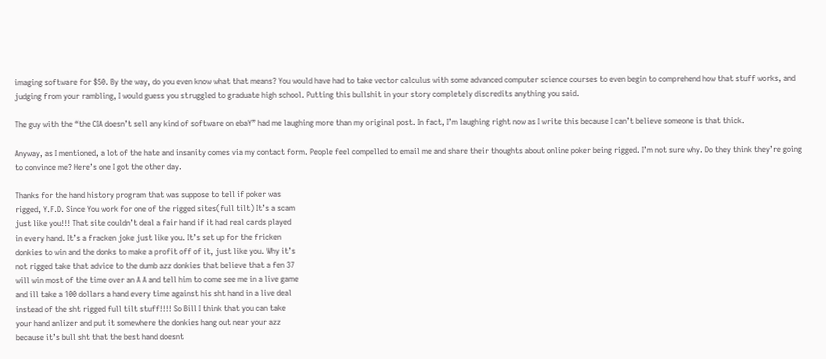imaging software for $50. By the way, do you even know what that means? You would have had to take vector calculus with some advanced computer science courses to even begin to comprehend how that stuff works, and judging from your rambling, I would guess you struggled to graduate high school. Putting this bullshit in your story completely discredits anything you said.

The guy with the “the CIA doesn’t sell any kind of software on ebaY” had me laughing more than my original post. In fact, I’m laughing right now as I write this because I can’t believe someone is that thick.

Anyway, as I mentioned, a lot of the hate and insanity comes via my contact form. People feel compelled to email me and share their thoughts about online poker being rigged. I’m not sure why. Do they think they’re going to convince me? Here’s one I got the other day.

Thanks for the hand history program that was suppose to tell if poker was
rigged, Y.F.D. Since You work for one of the rigged sites(full tilt) It’s a scam
just like you!!! That site couldn’t deal a fair hand if it had real cards played
in every hand. It’s a fracken joke just like you. It’s set up for the fricken
donkies to win and the donks to make a profit off of it, just like you. Why it’s
not rigged take that advice to the dumb azz donkies that believe that a fen 37
will win most of the time over an A A and tell him to come see me in a live game
and ill take a 100 dollars a hand every time against his sht hand in a live deal
instead of the sht rigged full tilt stuff!!!! So Bill I think that you can take
your hand anlizer and put it somewhere the donkies hang out near your azz
because it’s bull sht that the best hand doesnt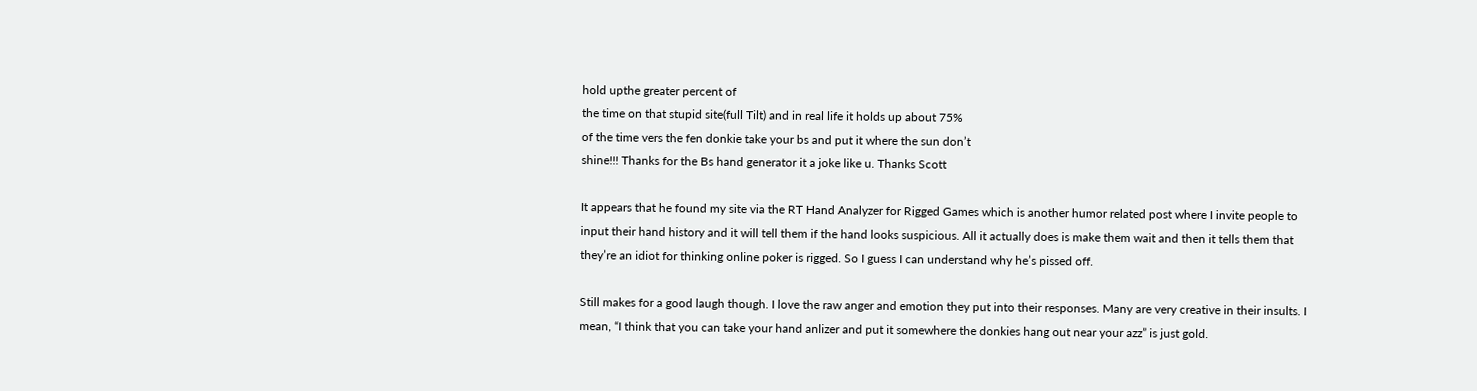hold upthe greater percent of
the time on that stupid site(full Tilt) and in real life it holds up about 75%
of the time vers the fen donkie take your bs and put it where the sun don’t
shine!!! Thanks for the Bs hand generator it a joke like u. Thanks Scott

It appears that he found my site via the RT Hand Analyzer for Rigged Games which is another humor related post where I invite people to input their hand history and it will tell them if the hand looks suspicious. All it actually does is make them wait and then it tells them that they’re an idiot for thinking online poker is rigged. So I guess I can understand why he’s pissed off.

Still makes for a good laugh though. I love the raw anger and emotion they put into their responses. Many are very creative in their insults. I mean, “I think that you can take your hand anlizer and put it somewhere the donkies hang out near your azz” is just gold.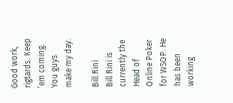Good work, rigtards. Keep ’em coming. You guys make my day.

Bill Rini
Bill Rini is currently the Head of Online Poker for WSOP. He has been working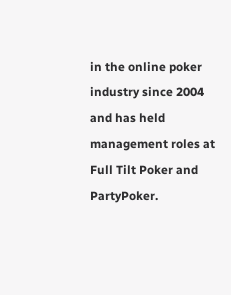in the online poker industry since 2004 and has held management roles at Full Tilt Poker and PartyPoker.